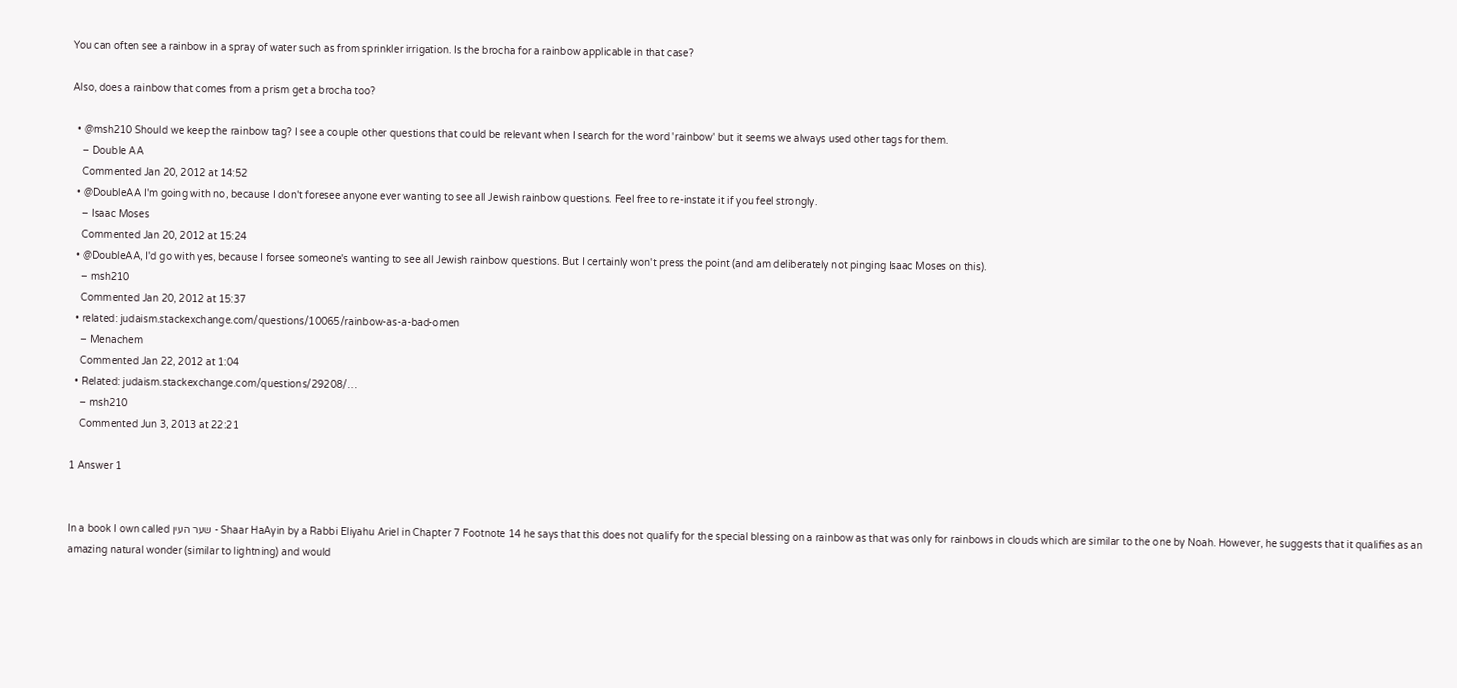You can often see a rainbow in a spray of water such as from sprinkler irrigation. Is the brocha for a rainbow applicable in that case?

Also, does a rainbow that comes from a prism get a brocha too?

  • @msh210 Should we keep the rainbow tag? I see a couple other questions that could be relevant when I search for the word 'rainbow' but it seems we always used other tags for them.
    – Double AA
    Commented Jan 20, 2012 at 14:52
  • @DoubleAA I'm going with no, because I don't foresee anyone ever wanting to see all Jewish rainbow questions. Feel free to re-instate it if you feel strongly.
    – Isaac Moses
    Commented Jan 20, 2012 at 15:24
  • @DoubleAA, I'd go with yes, because I forsee someone's wanting to see all Jewish rainbow questions. But I certainly won't press the point (and am deliberately not pinging Isaac Moses on this).
    – msh210
    Commented Jan 20, 2012 at 15:37
  • related: judaism.stackexchange.com/questions/10065/rainbow-as-a-bad-omen
    – Menachem
    Commented Jan 22, 2012 at 1:04
  • Related: judaism.stackexchange.com/questions/29208/…
    – msh210
    Commented Jun 3, 2013 at 22:21

1 Answer 1


In a book I own called שער העין - Shaar HaAyin by a Rabbi Eliyahu Ariel in Chapter 7 Footnote 14 he says that this does not qualify for the special blessing on a rainbow as that was only for rainbows in clouds which are similar to the one by Noah. However, he suggests that it qualifies as an amazing natural wonder (similar to lightning) and would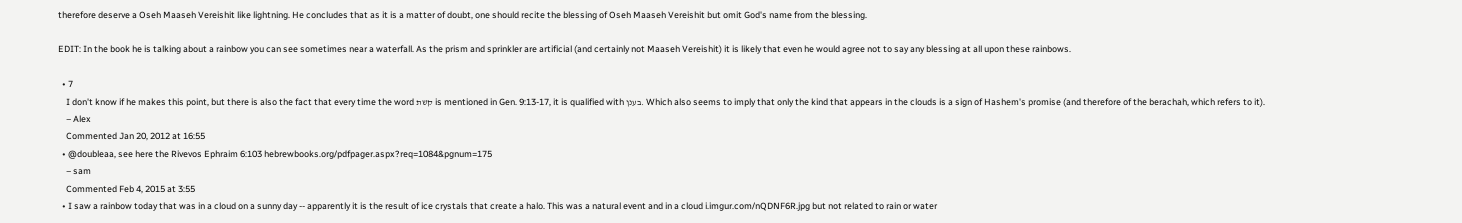therefore deserve a Oseh Maaseh Vereishit like lightning. He concludes that as it is a matter of doubt, one should recite the blessing of Oseh Maaseh Vereishit but omit God's name from the blessing.

EDIT: In the book he is talking about a rainbow you can see sometimes near a waterfall. As the prism and sprinkler are artificial (and certainly not Maaseh Vereishit) it is likely that even he would agree not to say any blessing at all upon these rainbows.

  • 7
    I don't know if he makes this point, but there is also the fact that every time the word קשת is mentioned in Gen. 9:13-17, it is qualified with בענן. Which also seems to imply that only the kind that appears in the clouds is a sign of Hashem's promise (and therefore of the berachah, which refers to it).
    – Alex
    Commented Jan 20, 2012 at 16:55
  • @doubleaa, see here the Rivevos Ephraim 6:103 hebrewbooks.org/pdfpager.aspx?req=1084&pgnum=175
    – sam
    Commented Feb 4, 2015 at 3:55
  • I saw a rainbow today that was in a cloud on a sunny day -- apparently it is the result of ice crystals that create a halo. This was a natural event and in a cloud i.imgur.com/nQDNF6R.jpg but not related to rain or water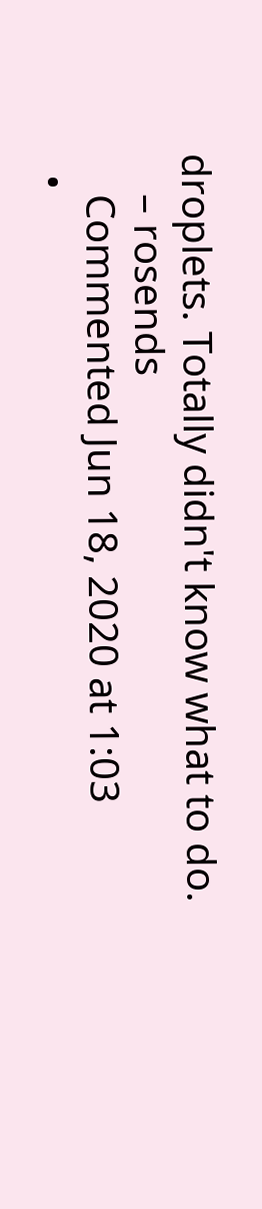droplets. Totally didn't know what to do.
    – rosends
    Commented Jun 18, 2020 at 1:03
  •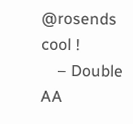@rosends cool !
    – Double AA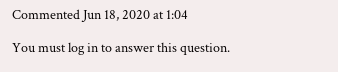Commented Jun 18, 2020 at 1:04

You must log in to answer this question.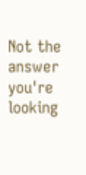Not the answer you're looking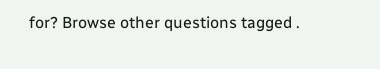for? Browse other questions tagged .